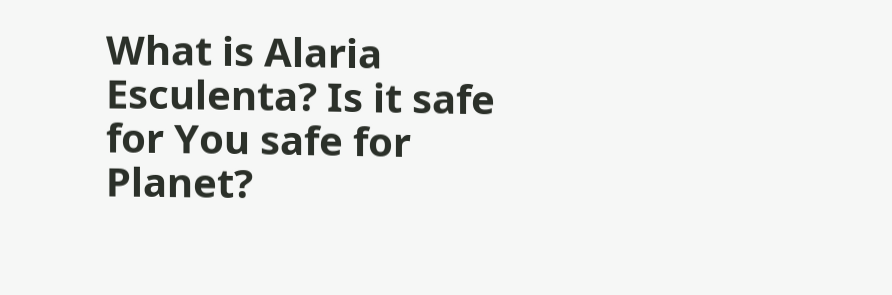What is Alaria Esculenta? Is it safe for You safe for Planet?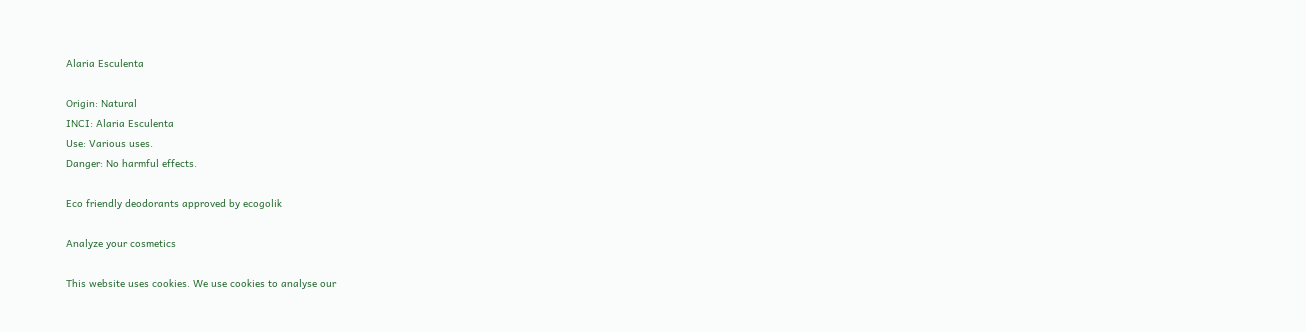Alaria Esculenta

Origin: Natural
INCI: Alaria Esculenta
Use: Various uses.
Danger: No harmful effects.

Eco friendly deodorants approved by ecogolik

Analyze your cosmetics

This website uses cookies. We use cookies to analyse our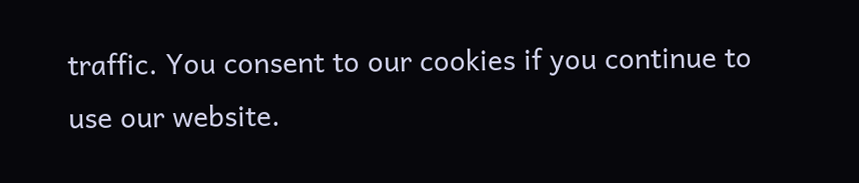traffic. You consent to our cookies if you continue to use our website.